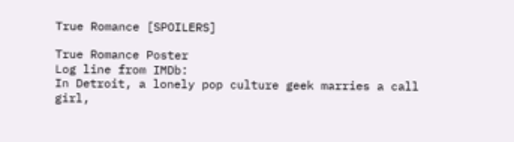True Romance [SPOILERS]

True Romance Poster
Log line from IMDb:
In Detroit, a lonely pop culture geek marries a call girl,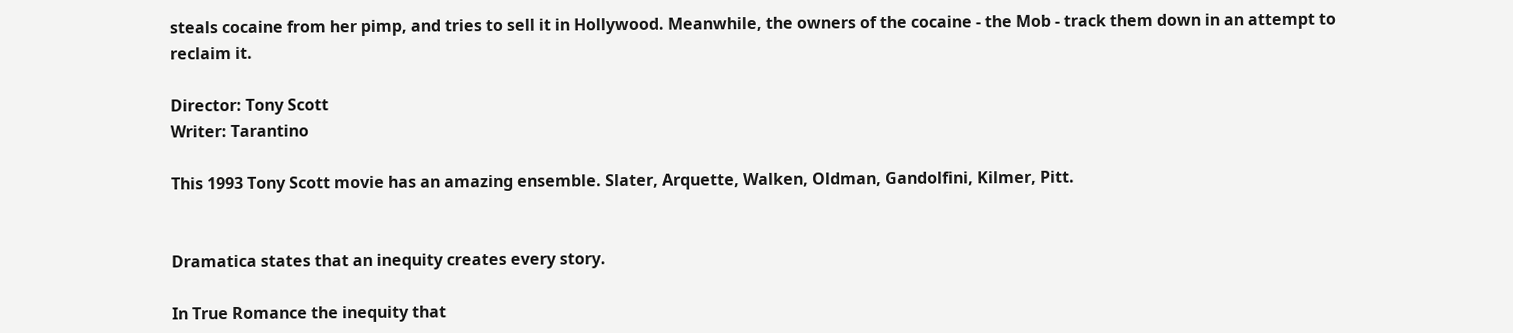steals cocaine from her pimp, and tries to sell it in Hollywood. Meanwhile, the owners of the cocaine - the Mob - track them down in an attempt to reclaim it.

Director: Tony Scott
Writer: Tarantino

This 1993 Tony Scott movie has an amazing ensemble. Slater, Arquette, Walken, Oldman, Gandolfini, Kilmer, Pitt.


Dramatica states that an inequity creates every story.

In True Romance the inequity that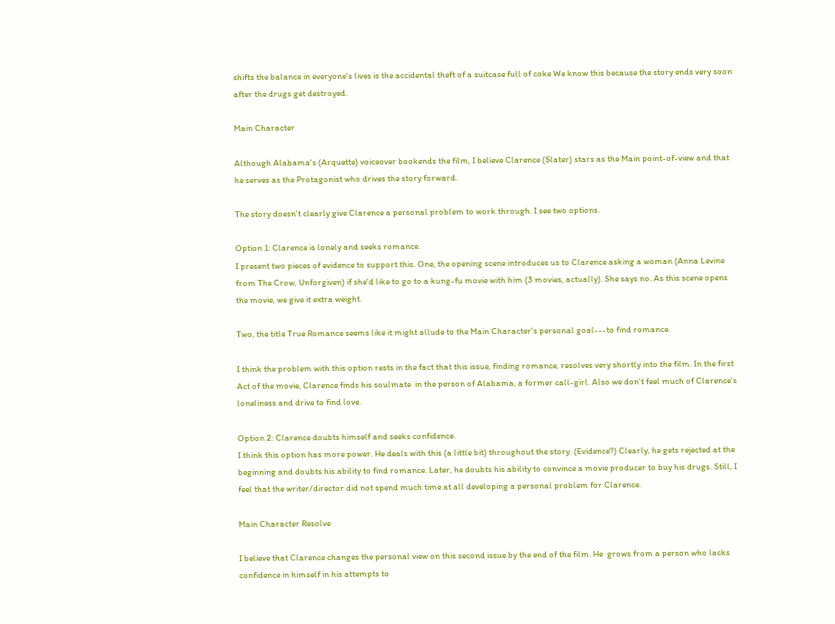shifts the balance in everyone's lives is the accidental theft of a suitcase full of coke We know this because the story ends very soon after the drugs get destroyed.

Main Character

Although Alabama's (Arquette) voiceover bookends the film, I believe Clarence (Slater) stars as the Main point-of-view and that he serves as the Protagonist who drives the story forward.

The story doesn't clearly give Clarence a personal problem to work through. I see two options.

Option 1: Clarence is lonely and seeks romance.
I present two pieces of evidence to support this. One, the opening scene introduces us to Clarence asking a woman (Anna Levine from The Crow, Unforgiven) if she'd like to go to a kung-fu movie with him (3 movies, actually). She says no. As this scene opens the movie, we give it extra weight.

Two, the title True Romance seems like it might allude to the Main Character's personal goal---to find romance.

I think the problem with this option rests in the fact that this issue, finding romance, resolves very shortly into the film. In the first Act of the movie, Clarence finds his soulmate  in the person of Alabama, a former call-girl. Also we don't feel much of Clarence's loneliness and drive to find love.

Option 2: Clarence doubts himself and seeks confidence.
I think this option has more power. He deals with this (a little bit) throughout the story. (Evidence?) Clearly, he gets rejected at the beginning and doubts his ability to find romance. Later, he doubts his ability to convince a movie producer to buy his drugs. Still, I feel that the writer/director did not spend much time at all developing a personal problem for Clarence.

Main Character Resolve

I believe that Clarence changes the personal view on this second issue by the end of the film. He  grows from a person who lacks confidence in himself in his attempts to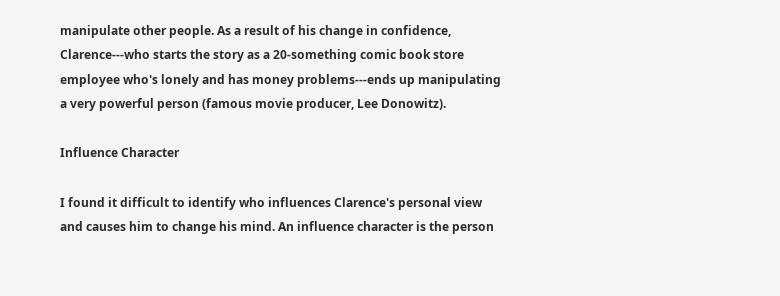manipulate other people. As a result of his change in confidence, Clarence---who starts the story as a 20-something comic book store employee who's lonely and has money problems---ends up manipulating a very powerful person (famous movie producer, Lee Donowitz).

Influence Character

I found it difficult to identify who influences Clarence's personal view and causes him to change his mind. An influence character is the person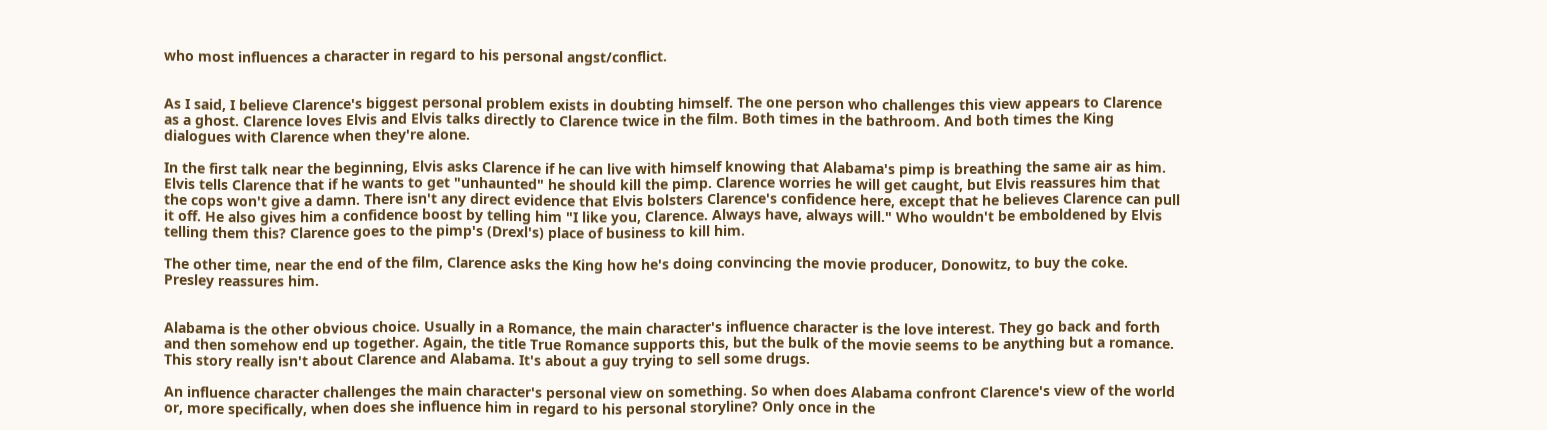who most influences a character in regard to his personal angst/conflict.


As I said, I believe Clarence's biggest personal problem exists in doubting himself. The one person who challenges this view appears to Clarence as a ghost. Clarence loves Elvis and Elvis talks directly to Clarence twice in the film. Both times in the bathroom. And both times the King dialogues with Clarence when they're alone.

In the first talk near the beginning, Elvis asks Clarence if he can live with himself knowing that Alabama's pimp is breathing the same air as him. Elvis tells Clarence that if he wants to get "unhaunted" he should kill the pimp. Clarence worries he will get caught, but Elvis reassures him that the cops won't give a damn. There isn't any direct evidence that Elvis bolsters Clarence's confidence here, except that he believes Clarence can pull it off. He also gives him a confidence boost by telling him "I like you, Clarence. Always have, always will." Who wouldn't be emboldened by Elvis telling them this? Clarence goes to the pimp's (Drexl's) place of business to kill him.

The other time, near the end of the film, Clarence asks the King how he's doing convincing the movie producer, Donowitz, to buy the coke. Presley reassures him.


Alabama is the other obvious choice. Usually in a Romance, the main character's influence character is the love interest. They go back and forth and then somehow end up together. Again, the title True Romance supports this, but the bulk of the movie seems to be anything but a romance. This story really isn't about Clarence and Alabama. It's about a guy trying to sell some drugs.

An influence character challenges the main character's personal view on something. So when does Alabama confront Clarence's view of the world or, more specifically, when does she influence him in regard to his personal storyline? Only once in the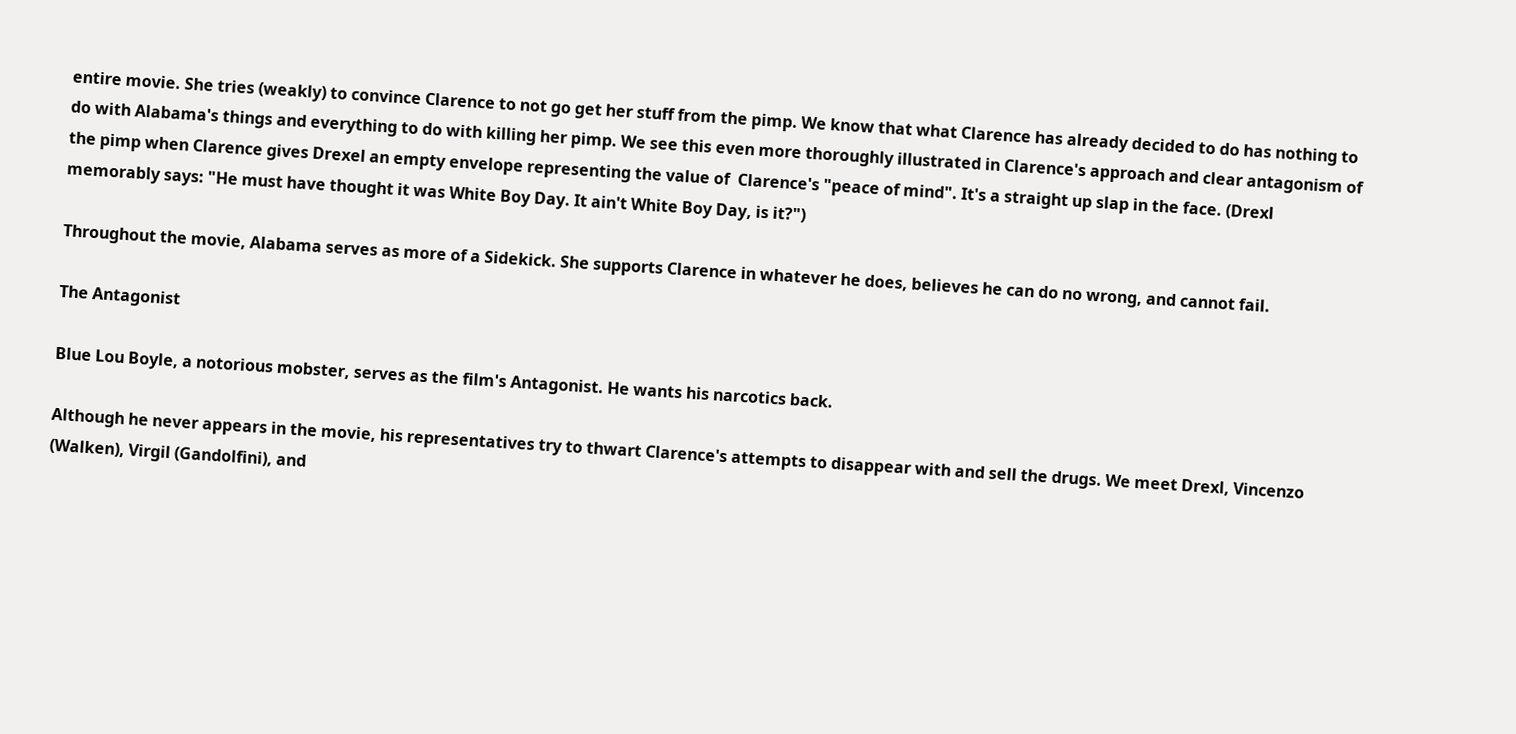entire movie. She tries (weakly) to convince Clarence to not go get her stuff from the pimp. We know that what Clarence has already decided to do has nothing to do with Alabama's things and everything to do with killing her pimp. We see this even more thoroughly illustrated in Clarence's approach and clear antagonism of the pimp when Clarence gives Drexel an empty envelope representing the value of  Clarence's "peace of mind". It's a straight up slap in the face. (Drexl memorably says: "He must have thought it was White Boy Day. It ain't White Boy Day, is it?")

Throughout the movie, Alabama serves as more of a Sidekick. She supports Clarence in whatever he does, believes he can do no wrong, and cannot fail.

The Antagonist

Blue Lou Boyle, a notorious mobster, serves as the film's Antagonist. He wants his narcotics back.

Although he never appears in the movie, his representatives try to thwart Clarence's attempts to disappear with and sell the drugs. We meet Drexl, Vincenzo (Walken), Virgil (Gandolfini), and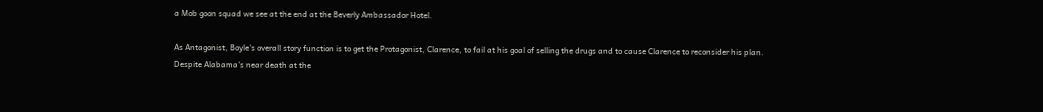a Mob goon squad we see at the end at the Beverly Ambassador Hotel.

As Antagonist, Boyle's overall story function is to get the Protagonist, Clarence, to fail at his goal of selling the drugs and to cause Clarence to reconsider his plan. Despite Alabama's near death at the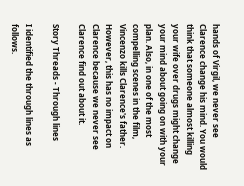hands of Virgil, we never see Clarence change his mind. You would think that someone almost killing your wife over drugs might change your mind about going on with your plan. Also, in one of the most compelling scenes in the film, Vincenzo kills Clarence's father. However, this has no impact on Clarence because we never see Clarence find out about it.

Story Threads - Through lines

I identified the through lines as follows.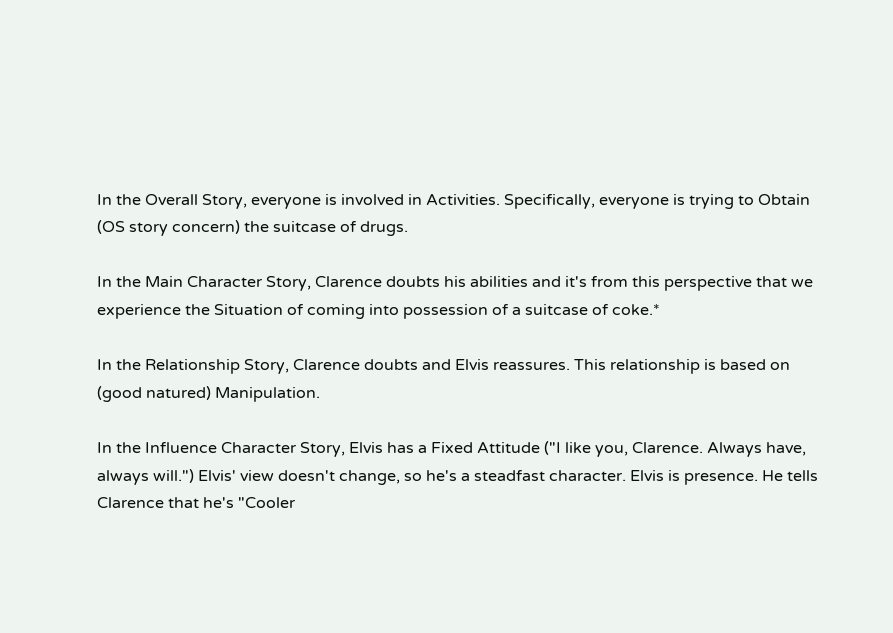In the Overall Story, everyone is involved in Activities. Specifically, everyone is trying to Obtain (OS story concern) the suitcase of drugs.

In the Main Character Story, Clarence doubts his abilities and it's from this perspective that we experience the Situation of coming into possession of a suitcase of coke.*

In the Relationship Story, Clarence doubts and Elvis reassures. This relationship is based on (good natured) Manipulation.

In the Influence Character Story, Elvis has a Fixed Attitude ("I like you, Clarence. Always have, always will.") Elvis' view doesn't change, so he's a steadfast character. Elvis is presence. He tells Clarence that he's "Cooler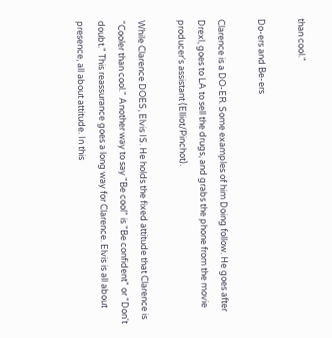than cool."

Do-ers and Be-ers

Clarence is a DO-ER. Some examples of him Doing follow. He goes after Drexl, goes to LA to sell the drugs, and grabs the phone from the movie producer's assistant (Elliot/Pinchot).

While Clarence DOES, Elvis IS. He holds the fixed attitude that Clarence is "Cooler than cool." Another way to say "Be cool" is "Be confident" or "Don't doubt." This reassurance goes a long way for Clarence. Elvis is all about presence, all about attitude. In this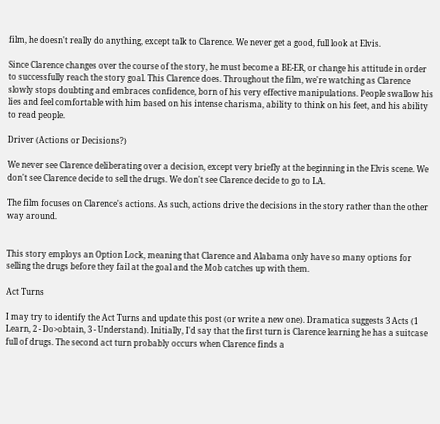film, he doesn't really do anything, except talk to Clarence. We never get a good, full look at Elvis.

Since Clarence changes over the course of the story, he must become a BE-ER, or change his attitude in order to successfully reach the story goal. This Clarence does. Throughout the film, we're watching as Clarence slowly stops doubting and embraces confidence, born of his very effective manipulations. People swallow his lies and feel comfortable with him based on his intense charisma, ability to think on his feet, and his ability to read people.

Driver (Actions or Decisions?)

We never see Clarence deliberating over a decision, except very briefly at the beginning in the Elvis scene. We don't see Clarence decide to sell the drugs. We don't see Clarence decide to go to LA.

The film focuses on Clarence's actions. As such, actions drive the decisions in the story rather than the other way around.


This story employs an Option Lock, meaning that Clarence and Alabama only have so many options for selling the drugs before they fail at the goal and the Mob catches up with them.

Act Turns

I may try to identify the Act Turns and update this post (or write a new one). Dramatica suggests 3 Acts (1 Learn, 2 - Do>obtain, 3 - Understand). Initially, I'd say that the first turn is Clarence learning he has a suitcase full of drugs. The second act turn probably occurs when Clarence finds a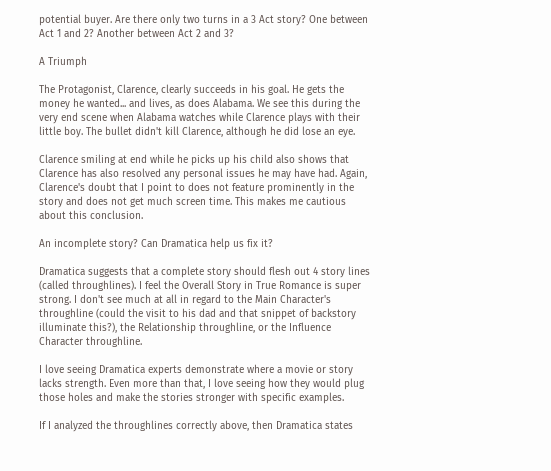potential buyer. Are there only two turns in a 3 Act story? One between Act 1 and 2? Another between Act 2 and 3?

A Triumph

The Protagonist, Clarence, clearly succeeds in his goal. He gets the money he wanted... and lives, as does Alabama. We see this during the very end scene when Alabama watches while Clarence plays with their little boy. The bullet didn't kill Clarence, although he did lose an eye.

Clarence smiling at end while he picks up his child also shows that Clarence has also resolved any personal issues he may have had. Again, Clarence's doubt that I point to does not feature prominently in the story and does not get much screen time. This makes me cautious about this conclusion.

An incomplete story? Can Dramatica help us fix it?

Dramatica suggests that a complete story should flesh out 4 story lines (called throughlines). I feel the Overall Story in True Romance is super strong. I don't see much at all in regard to the Main Character's throughline (could the visit to his dad and that snippet of backstory illuminate this?), the Relationship throughline, or the Influence Character throughline.

I love seeing Dramatica experts demonstrate where a movie or story lacks strength. Even more than that, I love seeing how they would plug those holes and make the stories stronger with specific examples.

If I analyzed the throughlines correctly above, then Dramatica states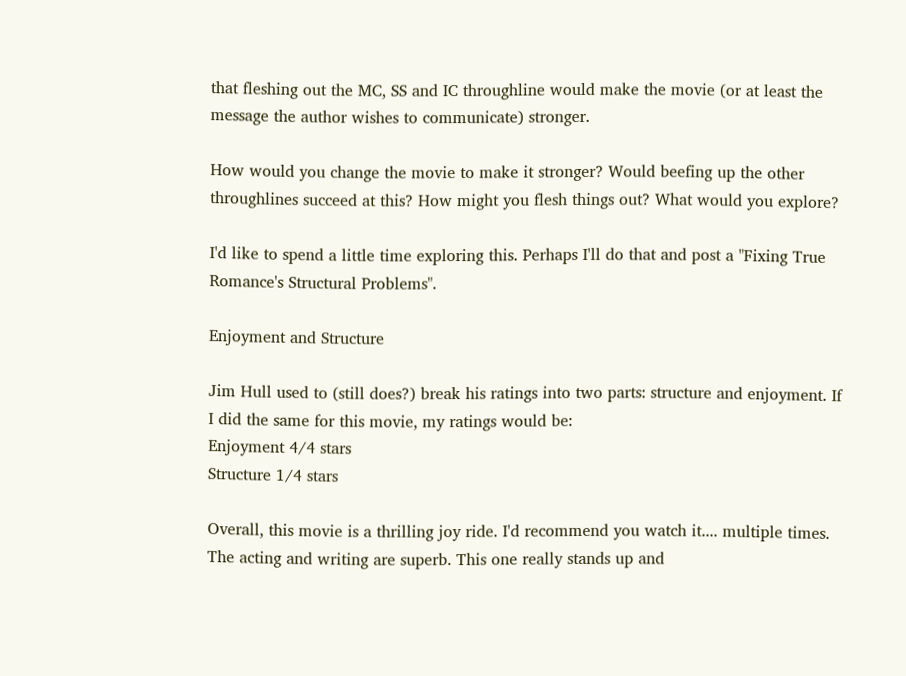that fleshing out the MC, SS and IC throughline would make the movie (or at least the message the author wishes to communicate) stronger.

How would you change the movie to make it stronger? Would beefing up the other throughlines succeed at this? How might you flesh things out? What would you explore?

I'd like to spend a little time exploring this. Perhaps I'll do that and post a "Fixing True Romance's Structural Problems".

Enjoyment and Structure

Jim Hull used to (still does?) break his ratings into two parts: structure and enjoyment. If I did the same for this movie, my ratings would be:
Enjoyment 4/4 stars
Structure 1/4 stars

Overall, this movie is a thrilling joy ride. I'd recommend you watch it.... multiple times. The acting and writing are superb. This one really stands up and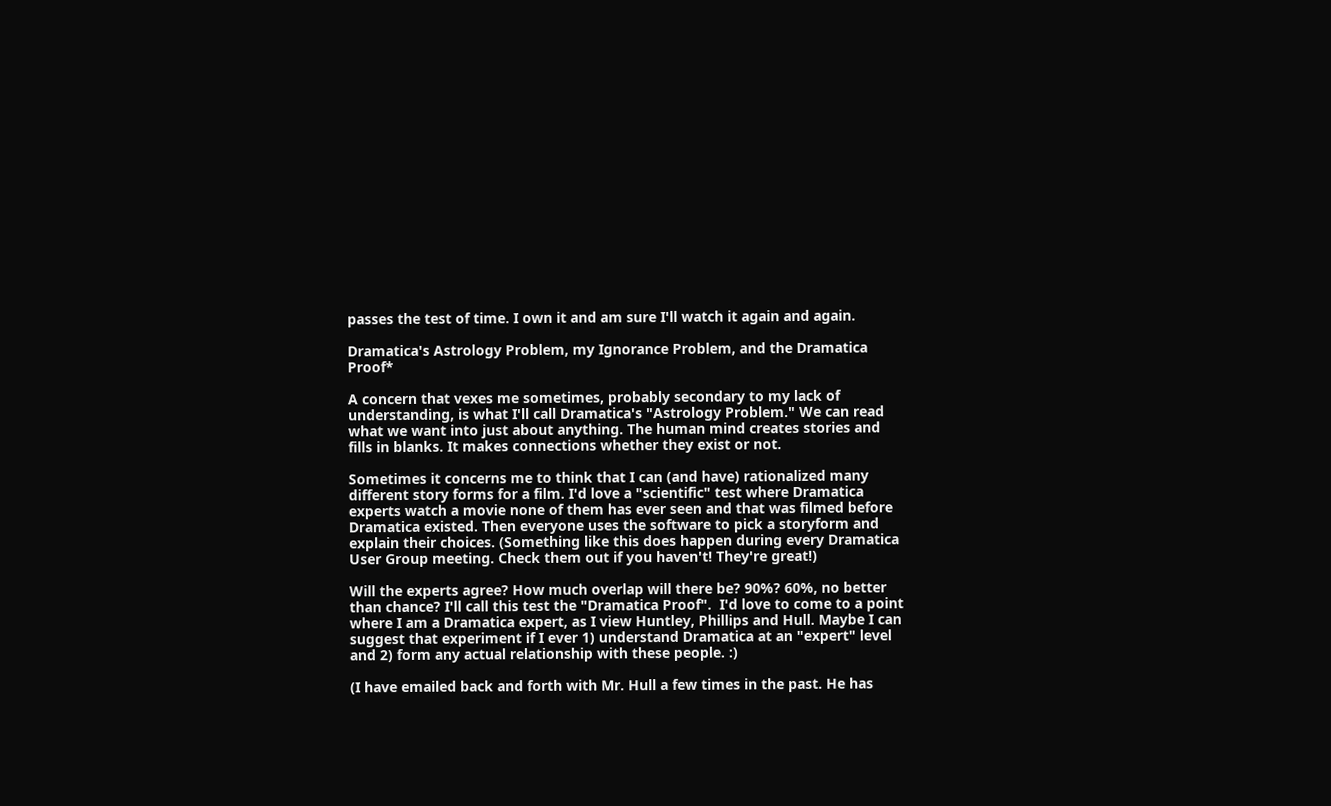passes the test of time. I own it and am sure I'll watch it again and again.

Dramatica's Astrology Problem, my Ignorance Problem, and the Dramatica Proof*

A concern that vexes me sometimes, probably secondary to my lack of understanding, is what I'll call Dramatica's "Astrology Problem." We can read what we want into just about anything. The human mind creates stories and fills in blanks. It makes connections whether they exist or not.

Sometimes it concerns me to think that I can (and have) rationalized many different story forms for a film. I'd love a "scientific" test where Dramatica experts watch a movie none of them has ever seen and that was filmed before Dramatica existed. Then everyone uses the software to pick a storyform and explain their choices. (Something like this does happen during every Dramatica User Group meeting. Check them out if you haven't! They're great!)

Will the experts agree? How much overlap will there be? 90%? 60%, no better than chance? I'll call this test the "Dramatica Proof".  I'd love to come to a point where I am a Dramatica expert, as I view Huntley, Phillips and Hull. Maybe I can suggest that experiment if I ever 1) understand Dramatica at an "expert" level and 2) form any actual relationship with these people. :)

(I have emailed back and forth with Mr. Hull a few times in the past. He has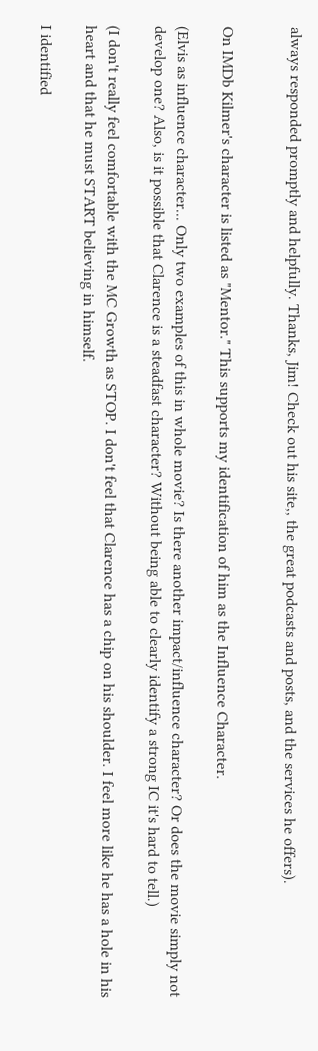always responded promptly and helpfully. Thanks, Jim! Check out his site,, the great podcasts and posts, and the services he offers).


On IMDb Kilmer's character is listed as "Mentor." This supports my identification of him as the Influence Character.

(Elvis as influence character... Only two examples of this in whole movie? Is there another impact/influence character? Or does the movie simply not develop one? Also, is it possible that Clarence is a steadfast character? Without being able to clearly identify a strong IC it's hard to tell.)

(I don't really feel comfortable with the MC Growth as STOP. I don't feel that Clarence has a chip on his shoulder. I feel more like he has a hole in his heart and that he must START believing in himself.

I identified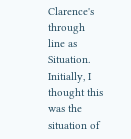Clarence's through line as Situation. Initially, I thought this was the situation of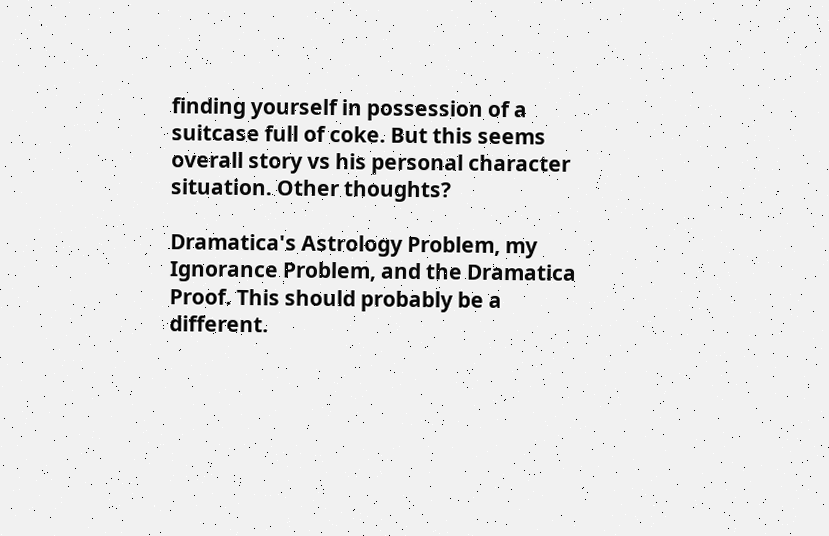finding yourself in possession of a suitcase full of coke. But this seems overall story vs his personal character situation. Other thoughts?

Dramatica's Astrology Problem, my Ignorance Problem, and the Dramatica Proof. This should probably be a different.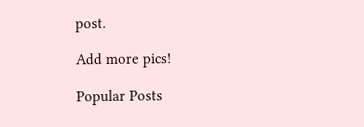post.

Add more pics!

Popular Posts